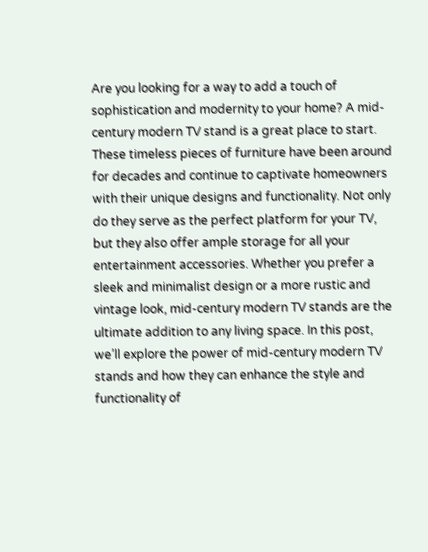Are you looking for a way to add a touch of sophistication and modernity to your home? A mid-century modern TV stand is a great place to start. These timeless pieces of furniture have been around for decades and continue to captivate homeowners with their unique designs and functionality. Not only do they serve as the perfect platform for your TV, but they also offer ample storage for all your entertainment accessories. Whether you prefer a sleek and minimalist design or a more rustic and vintage look, mid-century modern TV stands are the ultimate addition to any living space. In this post, we’ll explore the power of mid-century modern TV stands and how they can enhance the style and functionality of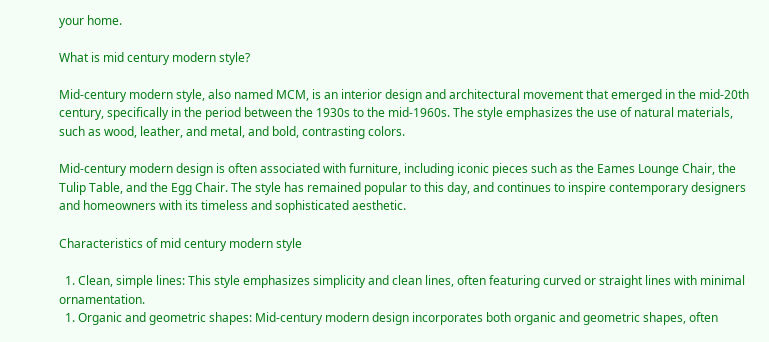your home.

What is mid century modern style?

Mid-century modern style, also named MCM, is an interior design and architectural movement that emerged in the mid-20th century, specifically in the period between the 1930s to the mid-1960s. The style emphasizes the use of natural materials, such as wood, leather, and metal, and bold, contrasting colors.

Mid-century modern design is often associated with furniture, including iconic pieces such as the Eames Lounge Chair, the Tulip Table, and the Egg Chair. The style has remained popular to this day, and continues to inspire contemporary designers and homeowners with its timeless and sophisticated aesthetic.

Characteristics of mid century modern style

  1. Clean, simple lines: This style emphasizes simplicity and clean lines, often featuring curved or straight lines with minimal ornamentation.
  1. Organic and geometric shapes: Mid-century modern design incorporates both organic and geometric shapes, often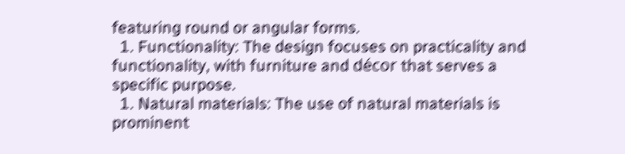featuring round or angular forms.
  1. Functionality: The design focuses on practicality and functionality, with furniture and décor that serves a specific purpose.
  1. Natural materials: The use of natural materials is prominent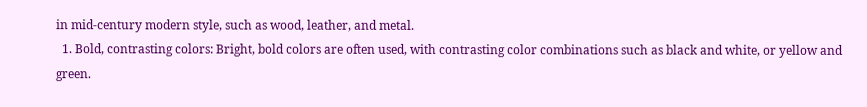in mid-century modern style, such as wood, leather, and metal.
  1. Bold, contrasting colors: Bright, bold colors are often used, with contrasting color combinations such as black and white, or yellow and green.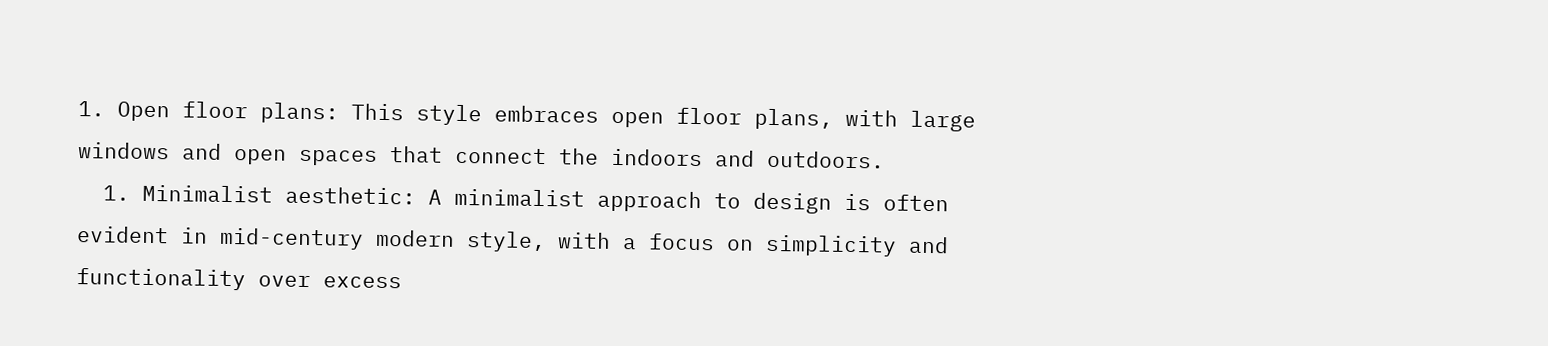1. Open floor plans: This style embraces open floor plans, with large windows and open spaces that connect the indoors and outdoors.
  1. Minimalist aesthetic: A minimalist approach to design is often evident in mid-century modern style, with a focus on simplicity and functionality over excess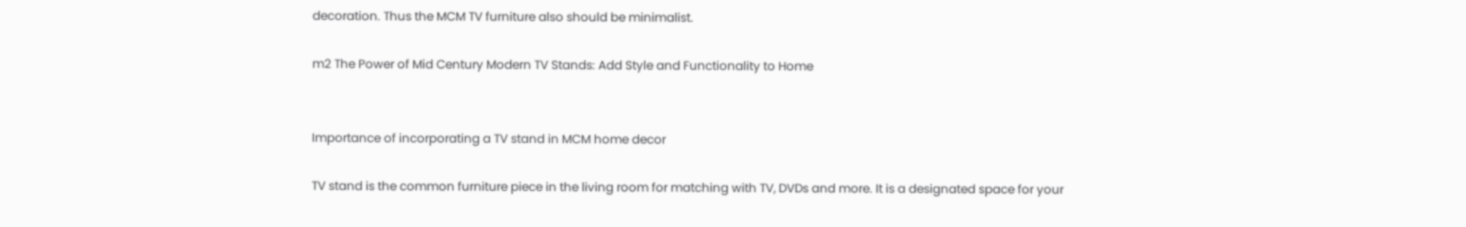decoration. Thus the MCM TV furniture also should be minimalist.

m2 The Power of Mid Century Modern TV Stands: Add Style and Functionality to Home


Importance of incorporating a TV stand in MCM home decor

TV stand is the common furniture piece in the living room for matching with TV, DVDs and more. It is a designated space for your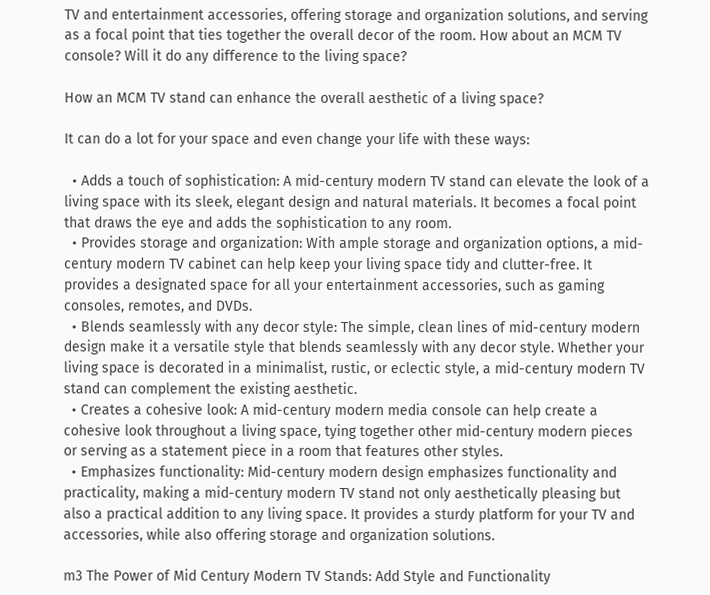TV and entertainment accessories, offering storage and organization solutions, and serving as a focal point that ties together the overall decor of the room. How about an MCM TV console? Will it do any difference to the living space?

How an MCM TV stand can enhance the overall aesthetic of a living space?

It can do a lot for your space and even change your life with these ways:

  • Adds a touch of sophistication: A mid-century modern TV stand can elevate the look of a living space with its sleek, elegant design and natural materials. It becomes a focal point that draws the eye and adds the sophistication to any room.
  • Provides storage and organization: With ample storage and organization options, a mid-century modern TV cabinet can help keep your living space tidy and clutter-free. It provides a designated space for all your entertainment accessories, such as gaming consoles, remotes, and DVDs.
  • Blends seamlessly with any decor style: The simple, clean lines of mid-century modern design make it a versatile style that blends seamlessly with any decor style. Whether your living space is decorated in a minimalist, rustic, or eclectic style, a mid-century modern TV stand can complement the existing aesthetic.
  • Creates a cohesive look: A mid-century modern media console can help create a cohesive look throughout a living space, tying together other mid-century modern pieces or serving as a statement piece in a room that features other styles.
  • Emphasizes functionality: Mid-century modern design emphasizes functionality and practicality, making a mid-century modern TV stand not only aesthetically pleasing but also a practical addition to any living space. It provides a sturdy platform for your TV and accessories, while also offering storage and organization solutions.

m3 The Power of Mid Century Modern TV Stands: Add Style and Functionality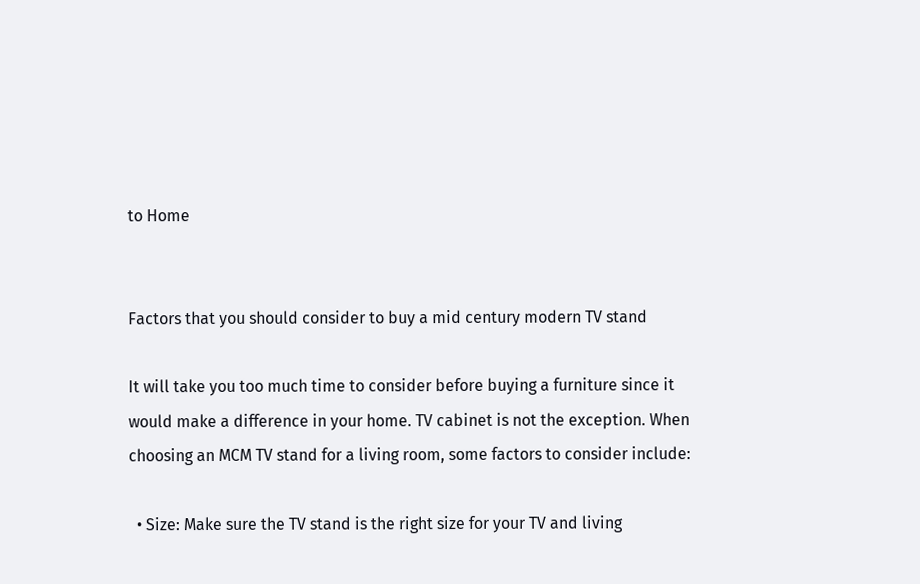to Home


Factors that you should consider to buy a mid century modern TV stand

It will take you too much time to consider before buying a furniture since it would make a difference in your home. TV cabinet is not the exception. When choosing an MCM TV stand for a living room, some factors to consider include:

  • Size: Make sure the TV stand is the right size for your TV and living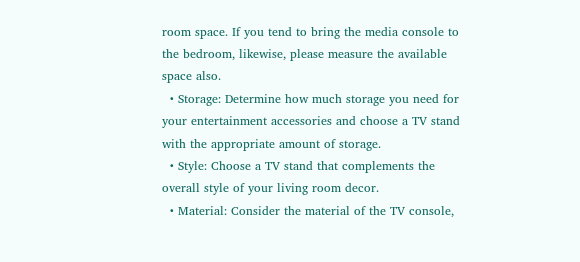room space. If you tend to bring the media console to the bedroom, likewise, please measure the available space also.
  • Storage: Determine how much storage you need for your entertainment accessories and choose a TV stand with the appropriate amount of storage.
  • Style: Choose a TV stand that complements the overall style of your living room decor.
  • Material: Consider the material of the TV console,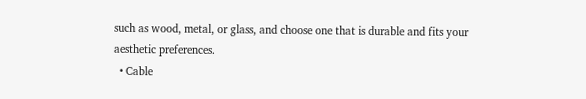such as wood, metal, or glass, and choose one that is durable and fits your aesthetic preferences.
  • Cable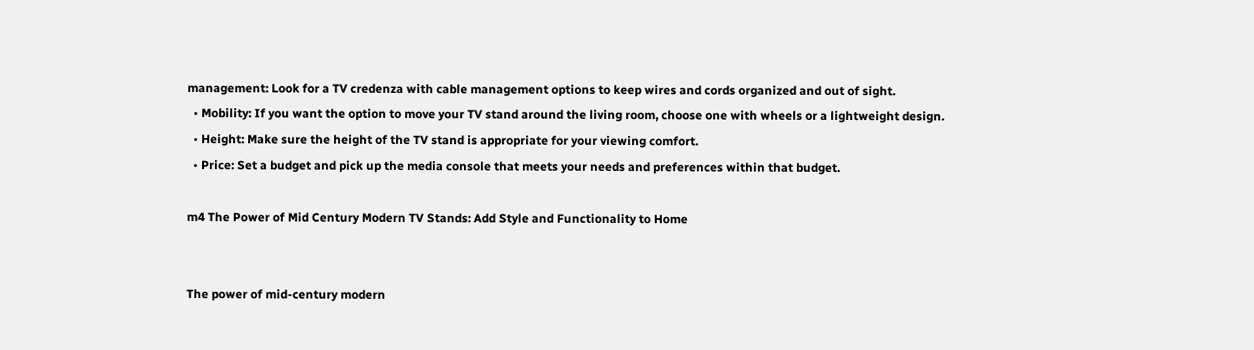management: Look for a TV credenza with cable management options to keep wires and cords organized and out of sight.
  • Mobility: If you want the option to move your TV stand around the living room, choose one with wheels or a lightweight design.
  • Height: Make sure the height of the TV stand is appropriate for your viewing comfort.
  • Price: Set a budget and pick up the media console that meets your needs and preferences within that budget.

m4 The Power of Mid Century Modern TV Stands: Add Style and Functionality to Home


The power of mid-century modern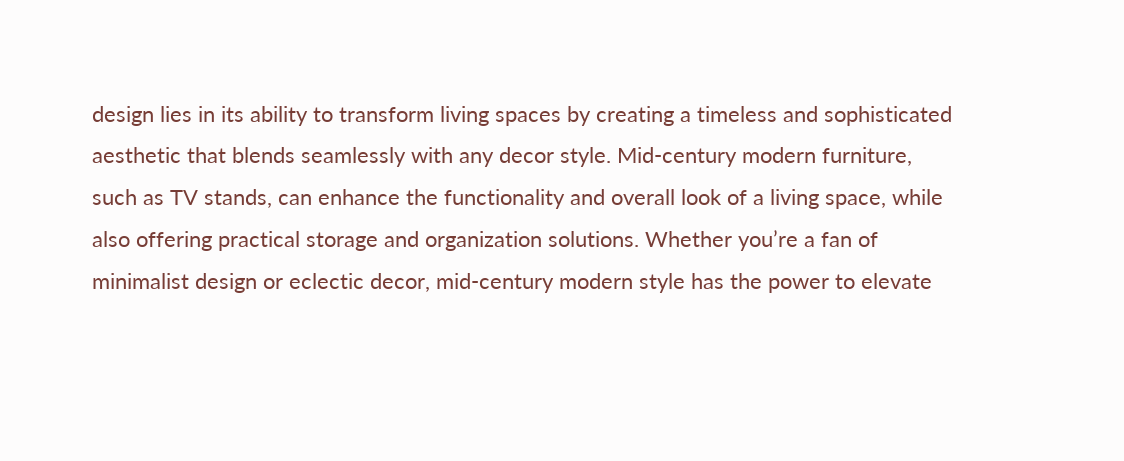design lies in its ability to transform living spaces by creating a timeless and sophisticated aesthetic that blends seamlessly with any decor style. Mid-century modern furniture, such as TV stands, can enhance the functionality and overall look of a living space, while also offering practical storage and organization solutions. Whether you’re a fan of minimalist design or eclectic decor, mid-century modern style has the power to elevate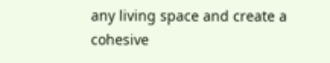any living space and create a cohesive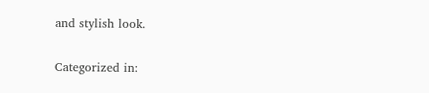and stylish look.

Categorized in: